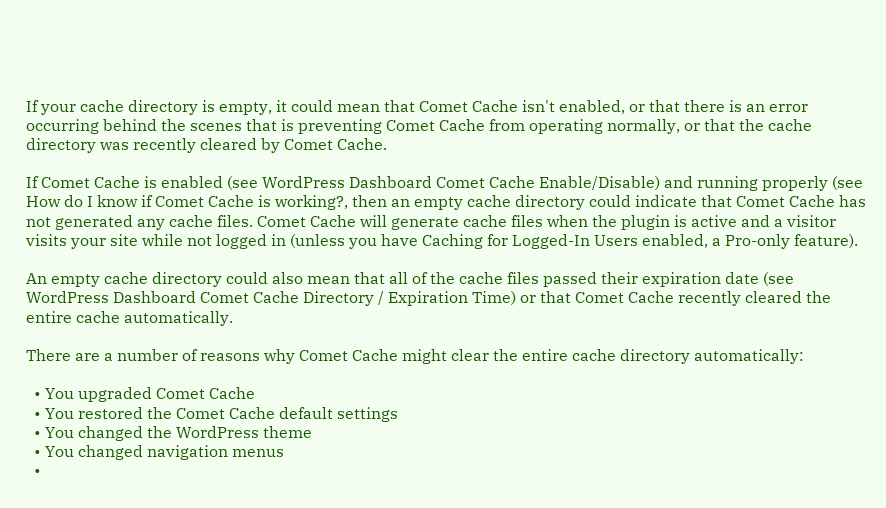If your cache directory is empty, it could mean that Comet Cache isn't enabled, or that there is an error occurring behind the scenes that is preventing Comet Cache from operating normally, or that the cache directory was recently cleared by Comet Cache.

If Comet Cache is enabled (see WordPress Dashboard Comet Cache Enable/Disable) and running properly (see How do I know if Comet Cache is working?, then an empty cache directory could indicate that Comet Cache has not generated any cache files. Comet Cache will generate cache files when the plugin is active and a visitor visits your site while not logged in (unless you have Caching for Logged-In Users enabled, a Pro-only feature).

An empty cache directory could also mean that all of the cache files passed their expiration date (see WordPress Dashboard Comet Cache Directory / Expiration Time) or that Comet Cache recently cleared the entire cache automatically.

There are a number of reasons why Comet Cache might clear the entire cache directory automatically:

  • You upgraded Comet Cache
  • You restored the Comet Cache default settings
  • You changed the WordPress theme
  • You changed navigation menus
  •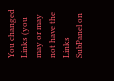You changed Links (you may or may not have the Links SubPanel on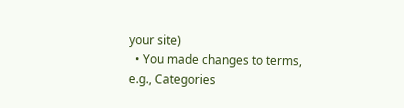your site)
  • You made changes to terms, e.g., Categories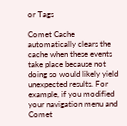or Tags

Comet Cache automatically clears the cache when these events take place because not doing so would likely yield unexpected results. For example, if you modified your navigation menu and Comet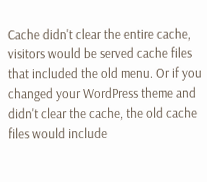Cache didn't clear the entire cache, visitors would be served cache files that included the old menu. Or if you changed your WordPress theme and didn't clear the cache, the old cache files would include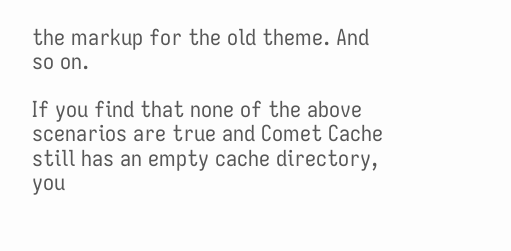the markup for the old theme. And so on.

If you find that none of the above scenarios are true and Comet Cache still has an empty cache directory, you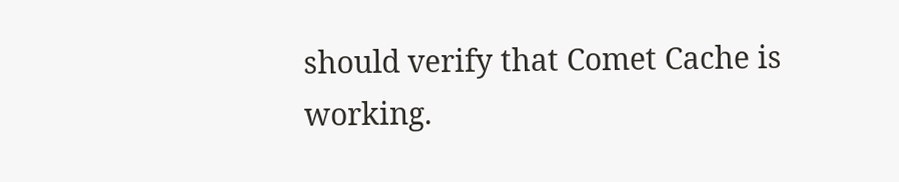should verify that Comet Cache is working.